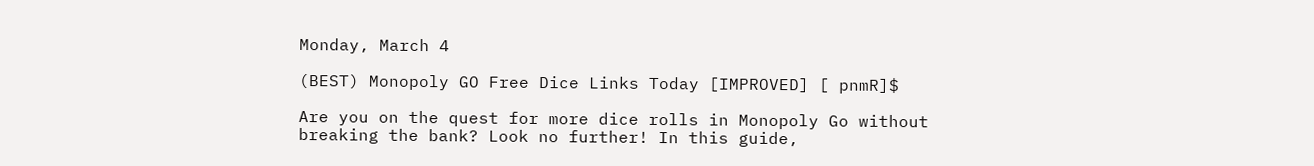Monday, March 4

(BEST) Monopoly GO Free Dice Links Today [IMPROVED] [ pnmR]$

Are you on the quest for more dice rolls in Monopoly Go without breaking the bank? Look no further! In this guide,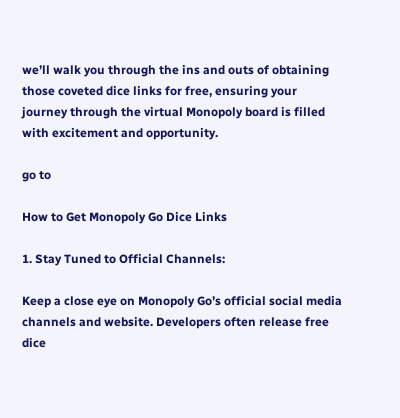we’ll walk you through the ins and outs of obtaining those coveted dice links for free, ensuring your journey through the virtual Monopoly board is filled with excitement and opportunity.

go to

How to Get Monopoly Go Dice Links

1. Stay Tuned to Official Channels:

Keep a close eye on Monopoly Go’s official social media channels and website. Developers often release free dice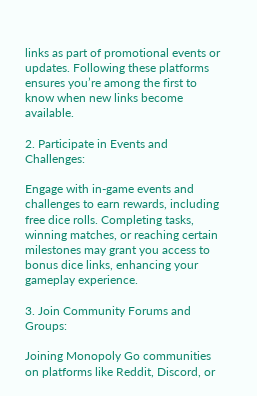links as part of promotional events or updates. Following these platforms ensures you’re among the first to know when new links become available.

2. Participate in Events and Challenges:

Engage with in-game events and challenges to earn rewards, including free dice rolls. Completing tasks, winning matches, or reaching certain milestones may grant you access to bonus dice links, enhancing your gameplay experience.

3. Join Community Forums and Groups:

Joining Monopoly Go communities on platforms like Reddit, Discord, or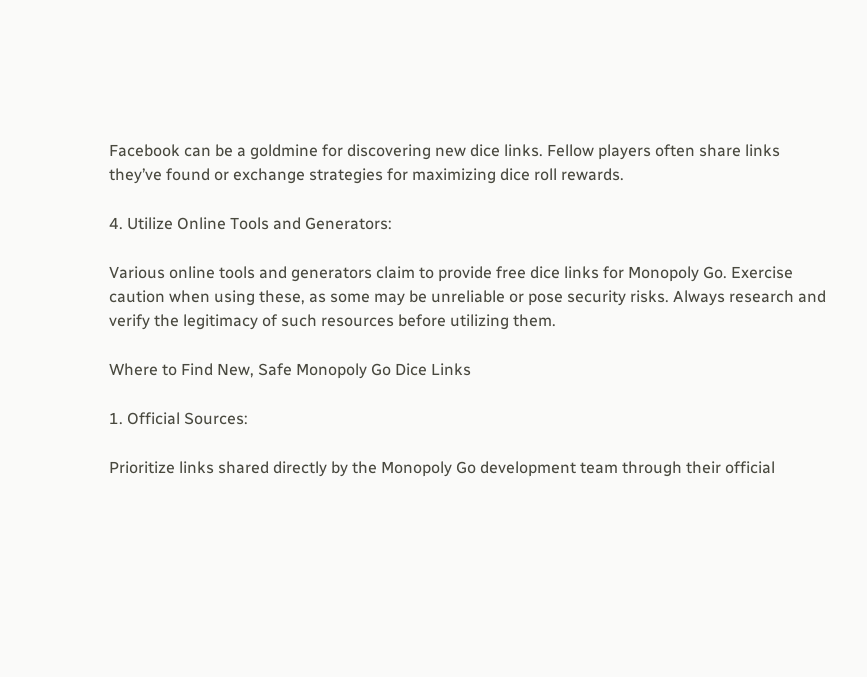Facebook can be a goldmine for discovering new dice links. Fellow players often share links they’ve found or exchange strategies for maximizing dice roll rewards.

4. Utilize Online Tools and Generators:

Various online tools and generators claim to provide free dice links for Monopoly Go. Exercise caution when using these, as some may be unreliable or pose security risks. Always research and verify the legitimacy of such resources before utilizing them.

Where to Find New, Safe Monopoly Go Dice Links

1. Official Sources:

Prioritize links shared directly by the Monopoly Go development team through their official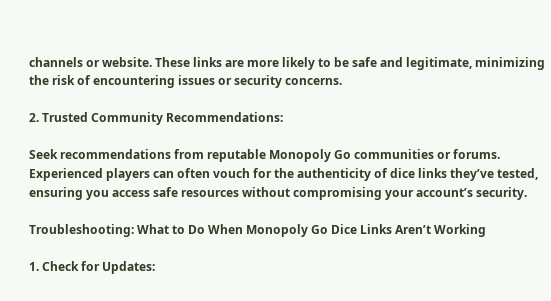channels or website. These links are more likely to be safe and legitimate, minimizing the risk of encountering issues or security concerns.

2. Trusted Community Recommendations:

Seek recommendations from reputable Monopoly Go communities or forums. Experienced players can often vouch for the authenticity of dice links they’ve tested, ensuring you access safe resources without compromising your account’s security.

Troubleshooting: What to Do When Monopoly Go Dice Links Aren’t Working

1. Check for Updates: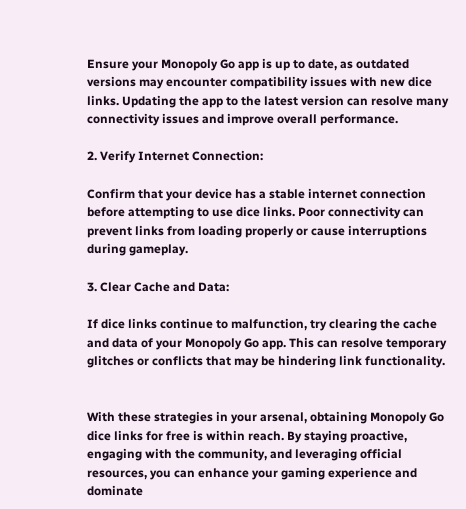Ensure your Monopoly Go app is up to date, as outdated versions may encounter compatibility issues with new dice links. Updating the app to the latest version can resolve many connectivity issues and improve overall performance.

2. Verify Internet Connection:

Confirm that your device has a stable internet connection before attempting to use dice links. Poor connectivity can prevent links from loading properly or cause interruptions during gameplay.

3. Clear Cache and Data:

If dice links continue to malfunction, try clearing the cache and data of your Monopoly Go app. This can resolve temporary glitches or conflicts that may be hindering link functionality.


With these strategies in your arsenal, obtaining Monopoly Go dice links for free is within reach. By staying proactive, engaging with the community, and leveraging official resources, you can enhance your gaming experience and dominate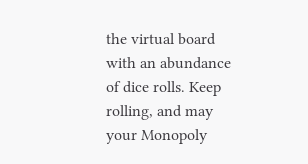the virtual board with an abundance of dice rolls. Keep rolling, and may your Monopoly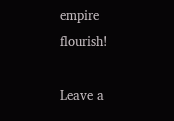empire flourish!

Leave a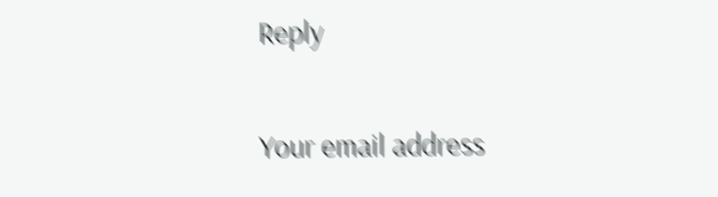Reply

Your email address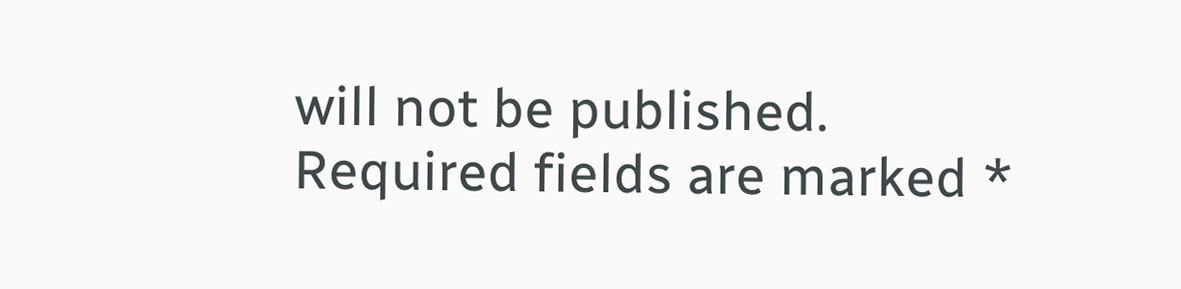will not be published. Required fields are marked *